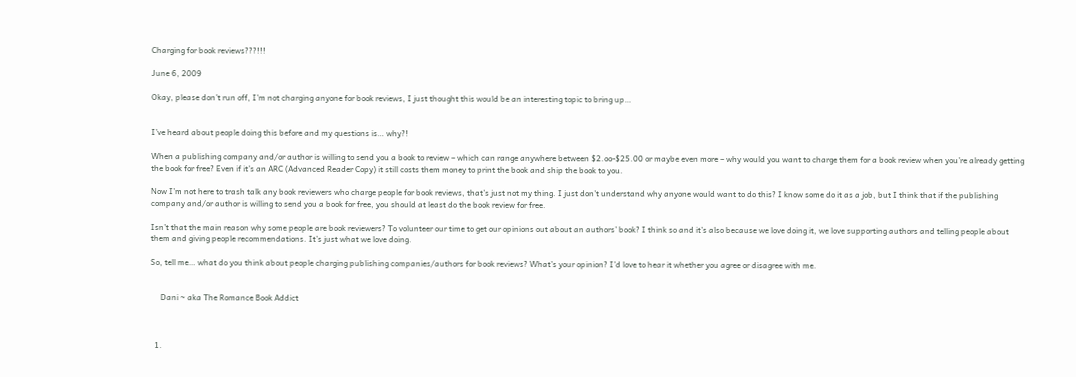Charging for book reviews???!!!

June 6, 2009

Okay, please don’t run off, I’m not charging anyone for book reviews, I just thought this would be an interesting topic to bring up…


I’ve heard about people doing this before and my questions is… why?!

When a publishing company and/or author is willing to send you a book to review – which can range anywhere between $2.oo-$25.00 or maybe even more – why would you want to charge them for a book review when you’re already getting the book for free? Even if it’s an ARC (Advanced Reader Copy) it still costs them money to print the book and ship the book to you.

Now I’m not here to trash talk any book reviewers who charge people for book reviews, that’s just not my thing. I just don’t understand why anyone would want to do this? I know some do it as a job, but I think that if the publishing company and/or author is willing to send you a book for free, you should at least do the book review for free.

Isn’t that the main reason why some people are book reviewers? To volunteer our time to get our opinions out about an authors’ book? I think so and it’s also because we love doing it, we love supporting authors and telling people about them and giving people recommendations. It’s just what we love doing.

So, tell me… what do you think about people charging publishing companies/authors for book reviews? What’s your opinion? I’d love to hear it whether you agree or disagree with me.


     Dani ~ aka The Romance Book Addict



  1.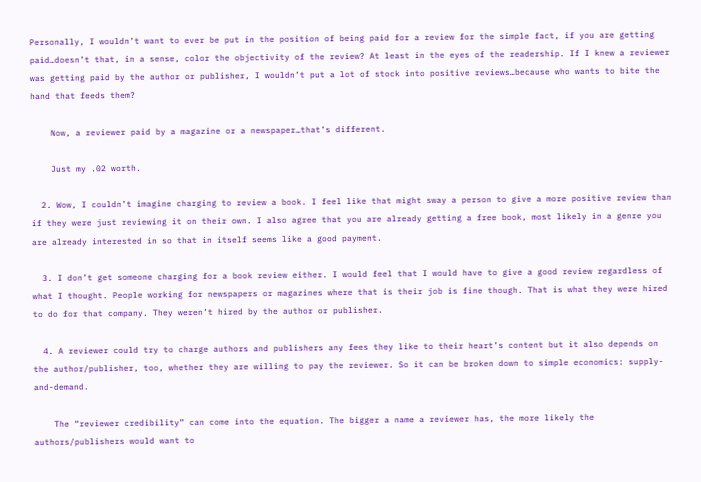Personally, I wouldn’t want to ever be put in the position of being paid for a review for the simple fact, if you are getting paid…doesn’t that, in a sense, color the objectivity of the review? At least in the eyes of the readership. If I knew a reviewer was getting paid by the author or publisher, I wouldn’t put a lot of stock into positive reviews…because who wants to bite the hand that feeds them?

    Now, a reviewer paid by a magazine or a newspaper…that’s different.

    Just my .02 worth.

  2. Wow, I couldn’t imagine charging to review a book. I feel like that might sway a person to give a more positive review than if they were just reviewing it on their own. I also agree that you are already getting a free book, most likely in a genre you are already interested in so that in itself seems like a good payment.

  3. I don’t get someone charging for a book review either. I would feel that I would have to give a good review regardless of what I thought. People working for newspapers or magazines where that is their job is fine though. That is what they were hired to do for that company. They weren’t hired by the author or publisher.

  4. A reviewer could try to charge authors and publishers any fees they like to their heart’s content but it also depends on the author/publisher, too, whether they are willing to pay the reviewer. So it can be broken down to simple economics: supply-and-demand.

    The “reviewer credibility” can come into the equation. The bigger a name a reviewer has, the more likely the authors/publishers would want to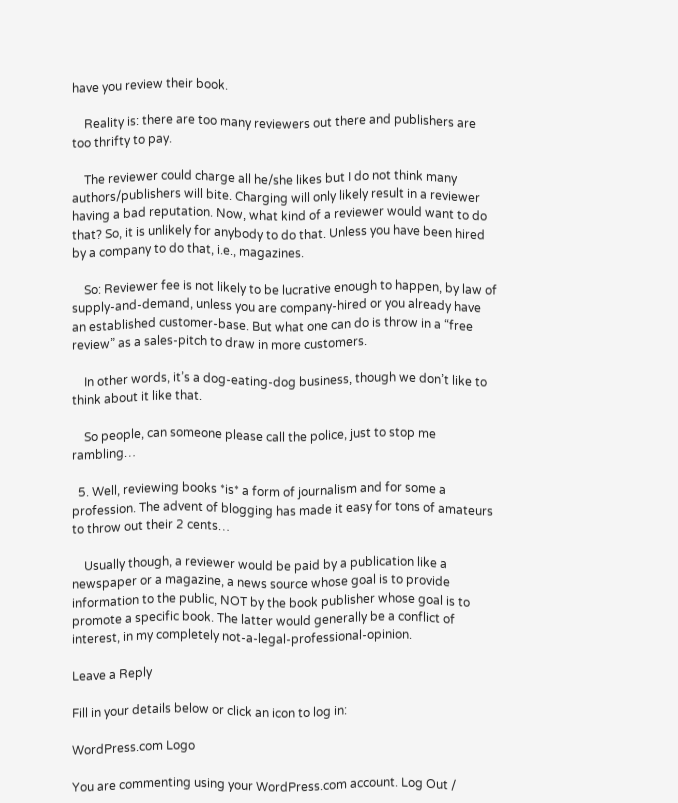have you review their book.

    Reality is: there are too many reviewers out there and publishers are too thrifty to pay.

    The reviewer could charge all he/she likes but I do not think many authors/publishers will bite. Charging will only likely result in a reviewer having a bad reputation. Now, what kind of a reviewer would want to do that? So, it is unlikely for anybody to do that. Unless you have been hired by a company to do that, i.e., magazines.

    So: Reviewer fee is not likely to be lucrative enough to happen, by law of supply-and-demand, unless you are company-hired or you already have an established customer-base. But what one can do is throw in a “free review” as a sales-pitch to draw in more customers.

    In other words, it’s a dog-eating-dog business, though we don’t like to think about it like that.

    So people, can someone please call the police, just to stop me rambling…

  5. Well, reviewing books *is* a form of journalism and for some a profession. The advent of blogging has made it easy for tons of amateurs to throw out their 2 cents…

    Usually though, a reviewer would be paid by a publication like a newspaper or a magazine, a news source whose goal is to provide information to the public, NOT by the book publisher whose goal is to promote a specific book. The latter would generally be a conflict of interest, in my completely not-a-legal-professional-opinion.

Leave a Reply

Fill in your details below or click an icon to log in:

WordPress.com Logo

You are commenting using your WordPress.com account. Log Out /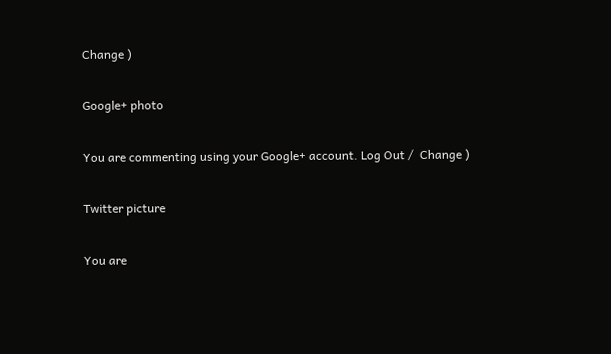Change )

Google+ photo

You are commenting using your Google+ account. Log Out /  Change )

Twitter picture

You are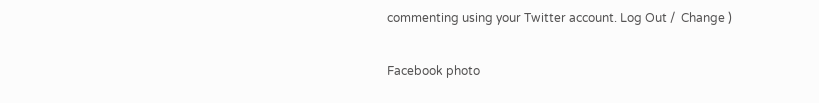commenting using your Twitter account. Log Out /  Change )

Facebook photo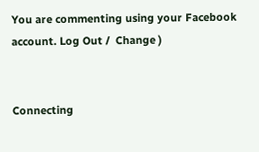You are commenting using your Facebook account. Log Out /  Change )


Connecting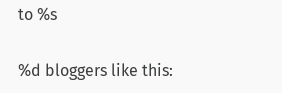to %s

%d bloggers like this: